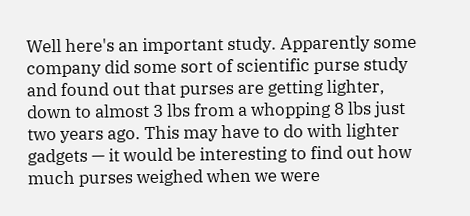Well here's an important study. Apparently some company did some sort of scientific purse study and found out that purses are getting lighter, down to almost 3 lbs from a whopping 8 lbs just two years ago. This may have to do with lighter gadgets — it would be interesting to find out how much purses weighed when we were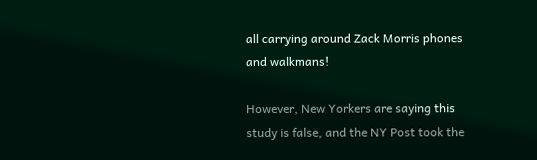all carrying around Zack Morris phones and walkmans!

However, New Yorkers are saying this study is false, and the NY Post took the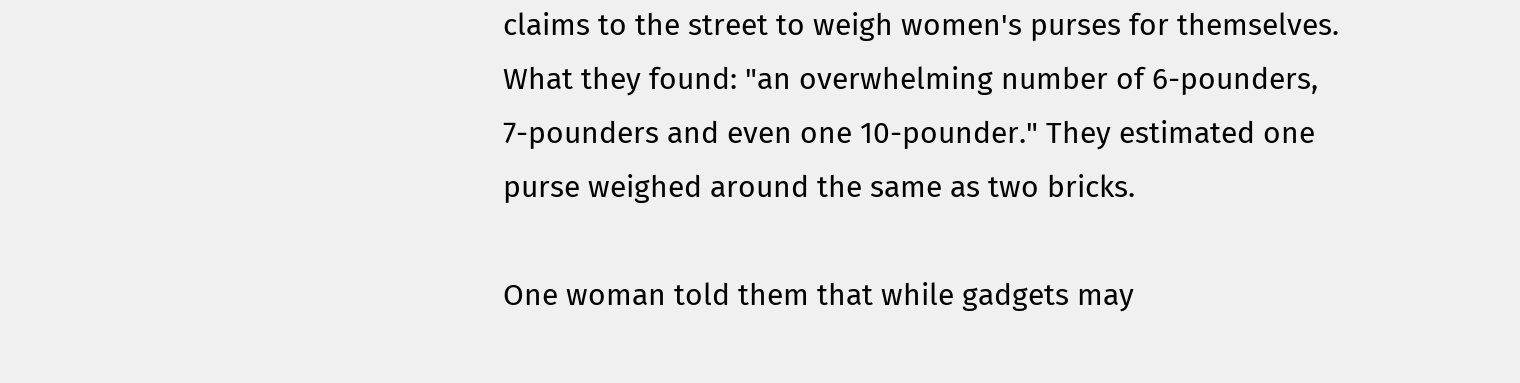claims to the street to weigh women's purses for themselves. What they found: "an overwhelming number of 6-pounders, 7-pounders and even one 10-pounder." They estimated one purse weighed around the same as two bricks.

One woman told them that while gadgets may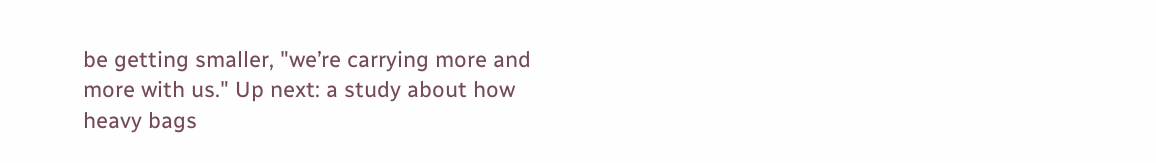be getting smaller, "we’re carrying more and more with us." Up next: a study about how heavy bags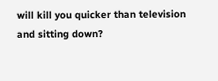will kill you quicker than television and sitting down?